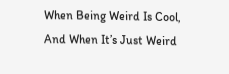When Being Weird Is Cool, And When It’s Just Weird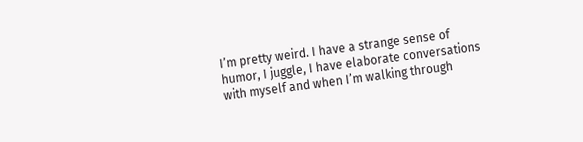I’m pretty weird. I have a strange sense of humor, I juggle, I have elaborate conversations with myself and when I’m walking through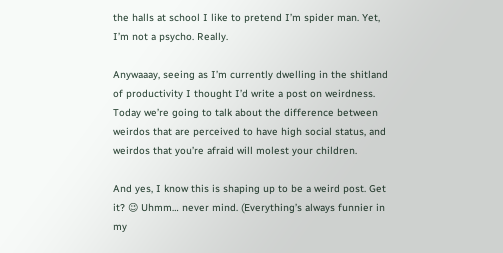the halls at school I like to pretend I’m spider man. Yet, I’m not a psycho. Really.

Anywaaay, seeing as I’m currently dwelling in the shitland of productivity I thought I’d write a post on weirdness. Today we’re going to talk about the difference between weirdos that are perceived to have high social status, and weirdos that you’re afraid will molest your children.

And yes, I know this is shaping up to be a weird post. Get it? 😉 Uhmm… never mind. (Everything’s always funnier in my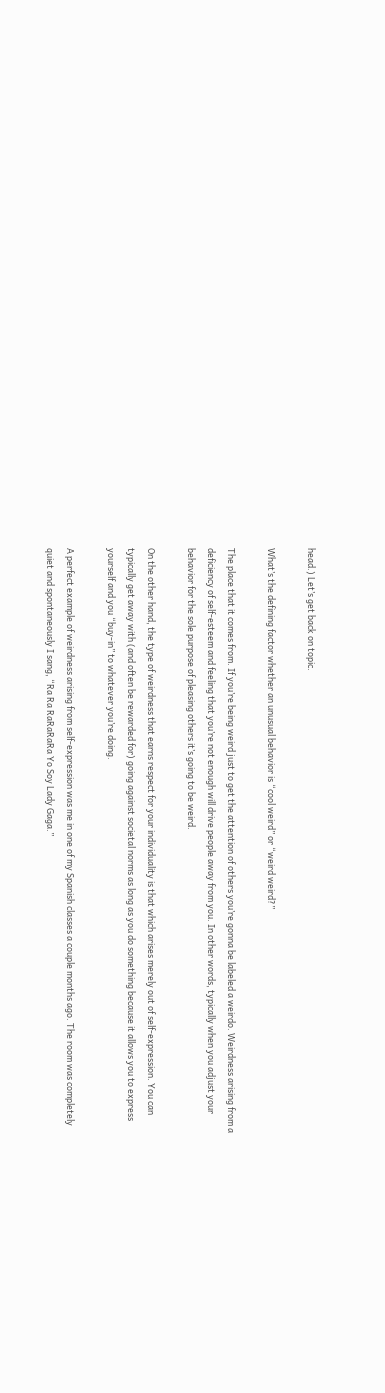head.) Let’s get back on topic.

What’s the defining factor whether an unusual behavior is “cool weird” or “weird weird?”

The place that it comes from. If you’re being weird just to get the attention of others you’re gonna be labeled a weirdo. Weirdness arising from a deficiency of self-esteem and feeling that you’re not enough will drive people away from you. In other words, typically when you adjust your behavior for the sole purpose of pleasing others it’s going to be weird.

On the other hand, the type of weirdness that earns respect for your individuality is that which arises merely out of self-expression. You can typically get away with (and often be rewarded for) going against societal norms as long as you do something because it allows you to express yourself and you “buy-in” to whatever you’re doing.

A perfect example of weirdness arising from self-expression was me in one of my Spanish classes a couple months ago. The room was completely quiet and spontaneously I sang, “Ra Ra RaRaRaRa Yo Soy Lady Gaga.”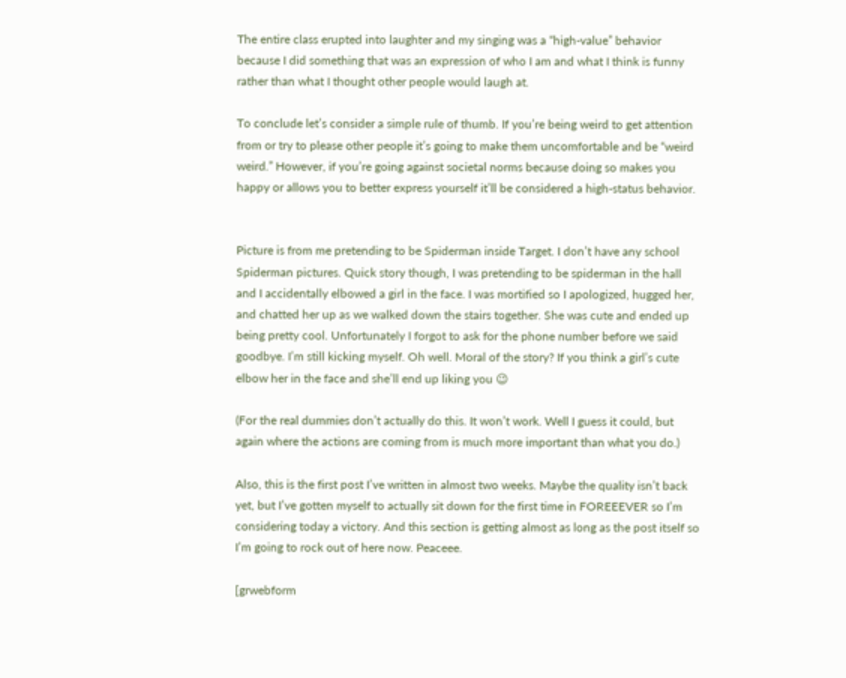The entire class erupted into laughter and my singing was a “high-value” behavior because I did something that was an expression of who I am and what I think is funny rather than what I thought other people would laugh at.

To conclude let’s consider a simple rule of thumb. If you’re being weird to get attention from or try to please other people it’s going to make them uncomfortable and be “weird weird.” However, if you’re going against societal norms because doing so makes you happy or allows you to better express yourself it’ll be considered a high-status behavior.


Picture is from me pretending to be Spiderman inside Target. I don’t have any school Spiderman pictures. Quick story though, I was pretending to be spiderman in the hall and I accidentally elbowed a girl in the face. I was mortified so I apologized, hugged her, and chatted her up as we walked down the stairs together. She was cute and ended up being pretty cool. Unfortunately I forgot to ask for the phone number before we said goodbye. I’m still kicking myself. Oh well. Moral of the story? If you think a girl’s cute elbow her in the face and she’ll end up liking you 😉

(For the real dummies don’t actually do this. It won’t work. Well I guess it could, but again where the actions are coming from is much more important than what you do.)

Also, this is the first post I’ve written in almost two weeks. Maybe the quality isn’t back yet, but I’ve gotten myself to actually sit down for the first time in FOREEEVER so I’m considering today a victory. And this section is getting almost as long as the post itself so I’m going to rock out of here now. Peaceee.

[grwebform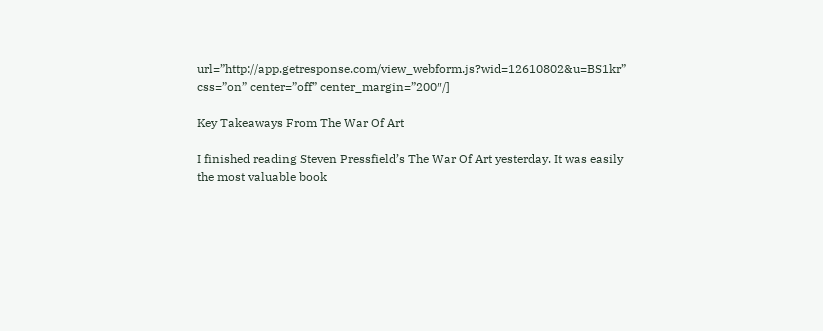url=”http://app.getresponse.com/view_webform.js?wid=12610802&u=BS1kr” css=”on” center=”off” center_margin=”200″/]

Key Takeaways From The War Of Art

I finished reading Steven Pressfield’s The War Of Art yesterday. It was easily the most valuable book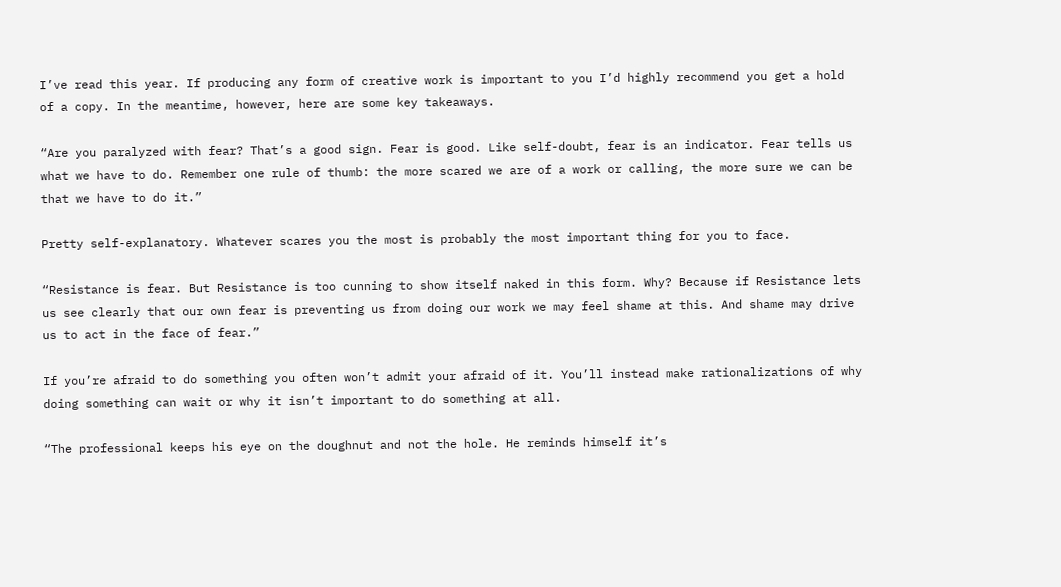I’ve read this year. If producing any form of creative work is important to you I’d highly recommend you get a hold of a copy. In the meantime, however, here are some key takeaways.

“Are you paralyzed with fear? That’s a good sign. Fear is good. Like self-doubt, fear is an indicator. Fear tells us what we have to do. Remember one rule of thumb: the more scared we are of a work or calling, the more sure we can be that we have to do it.”

Pretty self-explanatory. Whatever scares you the most is probably the most important thing for you to face.

“Resistance is fear. But Resistance is too cunning to show itself naked in this form. Why? Because if Resistance lets us see clearly that our own fear is preventing us from doing our work we may feel shame at this. And shame may drive us to act in the face of fear.”

If you’re afraid to do something you often won’t admit your afraid of it. You’ll instead make rationalizations of why doing something can wait or why it isn’t important to do something at all.

“The professional keeps his eye on the doughnut and not the hole. He reminds himself it’s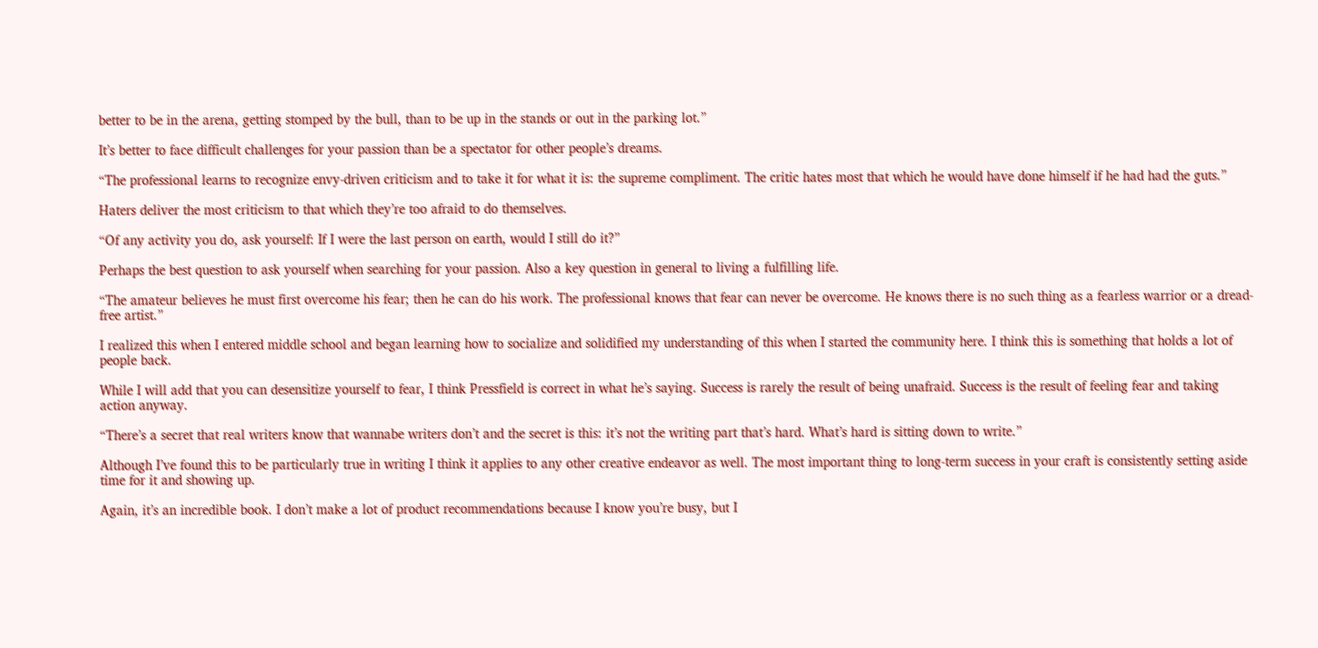better to be in the arena, getting stomped by the bull, than to be up in the stands or out in the parking lot.”

It’s better to face difficult challenges for your passion than be a spectator for other people’s dreams.

“The professional learns to recognize envy-driven criticism and to take it for what it is: the supreme compliment. The critic hates most that which he would have done himself if he had had the guts.”

Haters deliver the most criticism to that which they’re too afraid to do themselves.

“Of any activity you do, ask yourself: If I were the last person on earth, would I still do it?”

Perhaps the best question to ask yourself when searching for your passion. Also a key question in general to living a fulfilling life.

“The amateur believes he must first overcome his fear; then he can do his work. The professional knows that fear can never be overcome. He knows there is no such thing as a fearless warrior or a dread-free artist.”

I realized this when I entered middle school and began learning how to socialize and solidified my understanding of this when I started the community here. I think this is something that holds a lot of people back.

While I will add that you can desensitize yourself to fear, I think Pressfield is correct in what he’s saying. Success is rarely the result of being unafraid. Success is the result of feeling fear and taking action anyway.

“There’s a secret that real writers know that wannabe writers don’t and the secret is this: it’s not the writing part that’s hard. What’s hard is sitting down to write.”

Although I’ve found this to be particularly true in writing I think it applies to any other creative endeavor as well. The most important thing to long-term success in your craft is consistently setting aside time for it and showing up.

Again, it’s an incredible book. I don’t make a lot of product recommendations because I know you’re busy, but I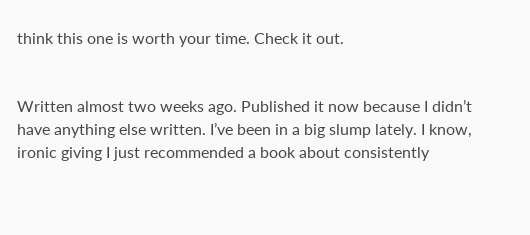think this one is worth your time. Check it out.


Written almost two weeks ago. Published it now because I didn’t have anything else written. I’ve been in a big slump lately. I know, ironic giving I just recommended a book about consistently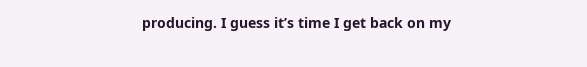producing. I guess it’s time I get back on my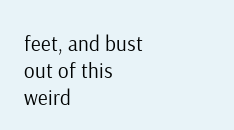feet, and bust out of this weird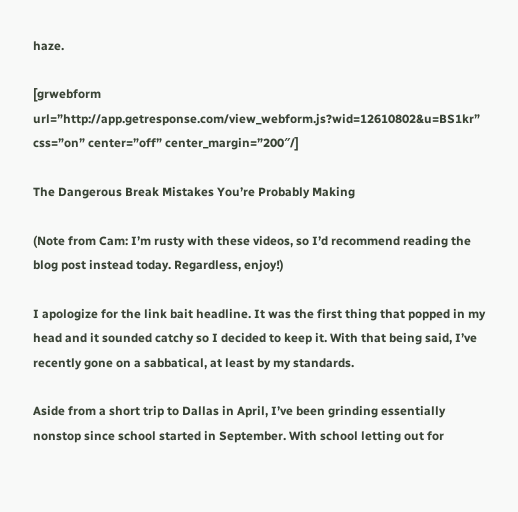haze.

[grwebform url=”http://app.getresponse.com/view_webform.js?wid=12610802&u=BS1kr” css=”on” center=”off” center_margin=”200″/]

The Dangerous Break Mistakes You’re Probably Making

(Note from Cam: I’m rusty with these videos, so I’d recommend reading the blog post instead today. Regardless, enjoy!)

I apologize for the link bait headline. It was the first thing that popped in my head and it sounded catchy so I decided to keep it. With that being said, I’ve recently gone on a sabbatical, at least by my standards.

Aside from a short trip to Dallas in April, I’ve been grinding essentially nonstop since school started in September. With school letting out for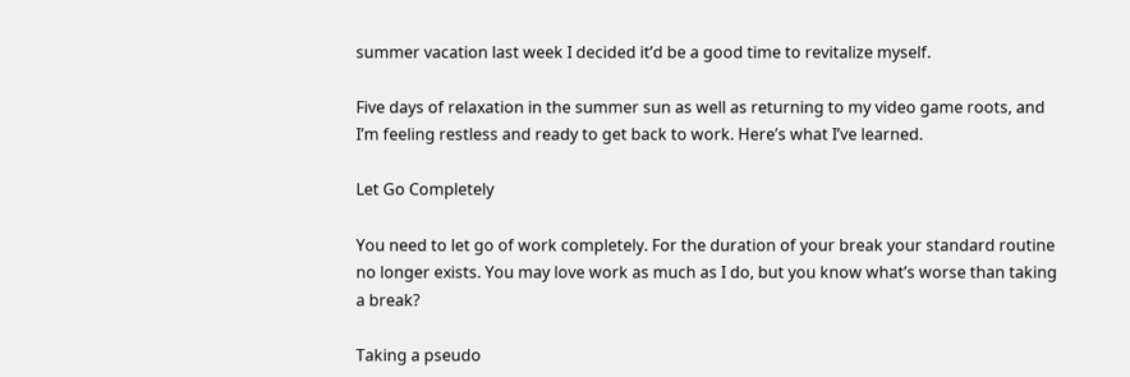summer vacation last week I decided it’d be a good time to revitalize myself.

Five days of relaxation in the summer sun as well as returning to my video game roots, and I’m feeling restless and ready to get back to work. Here’s what I’ve learned.

Let Go Completely

You need to let go of work completely. For the duration of your break your standard routine no longer exists. You may love work as much as I do, but you know what’s worse than taking a break?

Taking a pseudo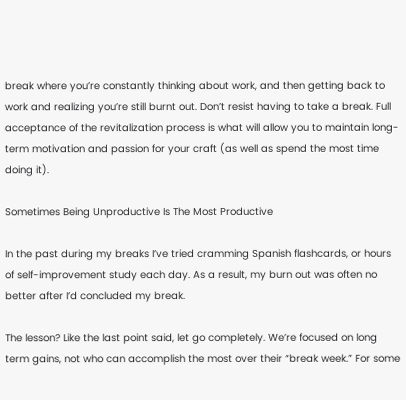break where you’re constantly thinking about work, and then getting back to work and realizing you’re still burnt out. Don’t resist having to take a break. Full acceptance of the revitalization process is what will allow you to maintain long-term motivation and passion for your craft (as well as spend the most time doing it).

Sometimes Being Unproductive Is The Most Productive

In the past during my breaks I’ve tried cramming Spanish flashcards, or hours of self-improvement study each day. As a result, my burn out was often no better after I’d concluded my break.

The lesson? Like the last point said, let go completely. We’re focused on long term gains, not who can accomplish the most over their “break week.” For some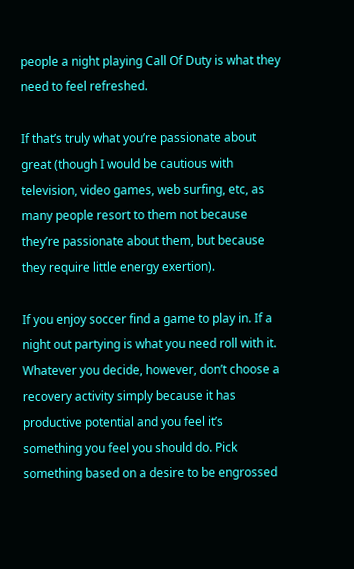people a night playing Call Of Duty is what they need to feel refreshed.

If that’s truly what you’re passionate about great (though I would be cautious with television, video games, web surfing, etc, as many people resort to them not because they’re passionate about them, but because they require little energy exertion).

If you enjoy soccer find a game to play in. If a night out partying is what you need roll with it. Whatever you decide, however, don’t choose a recovery activity simply because it has productive potential and you feel it’s something you feel you should do. Pick something based on a desire to be engrossed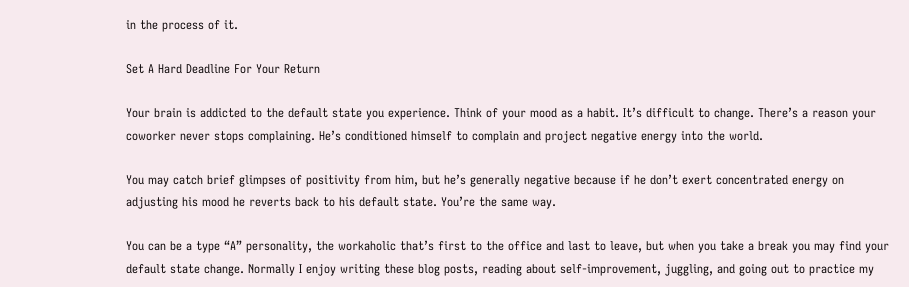in the process of it.

Set A Hard Deadline For Your Return

Your brain is addicted to the default state you experience. Think of your mood as a habit. It’s difficult to change. There’s a reason your coworker never stops complaining. He’s conditioned himself to complain and project negative energy into the world.

You may catch brief glimpses of positivity from him, but he’s generally negative because if he don’t exert concentrated energy on adjusting his mood he reverts back to his default state. You’re the same way.

You can be a type “A” personality, the workaholic that’s first to the office and last to leave, but when you take a break you may find your default state change. Normally I enjoy writing these blog posts, reading about self-improvement, juggling, and going out to practice my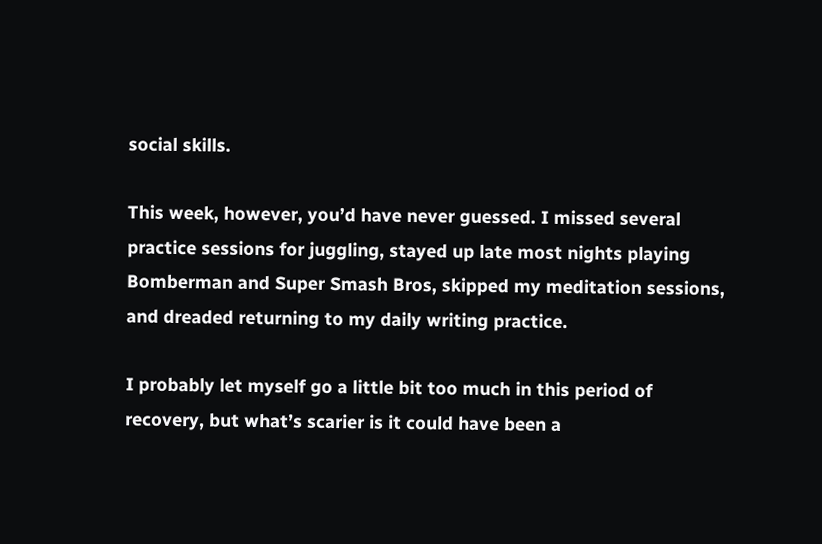social skills.

This week, however, you’d have never guessed. I missed several practice sessions for juggling, stayed up late most nights playing Bomberman and Super Smash Bros, skipped my meditation sessions, and dreaded returning to my daily writing practice.

I probably let myself go a little bit too much in this period of recovery, but what’s scarier is it could have been a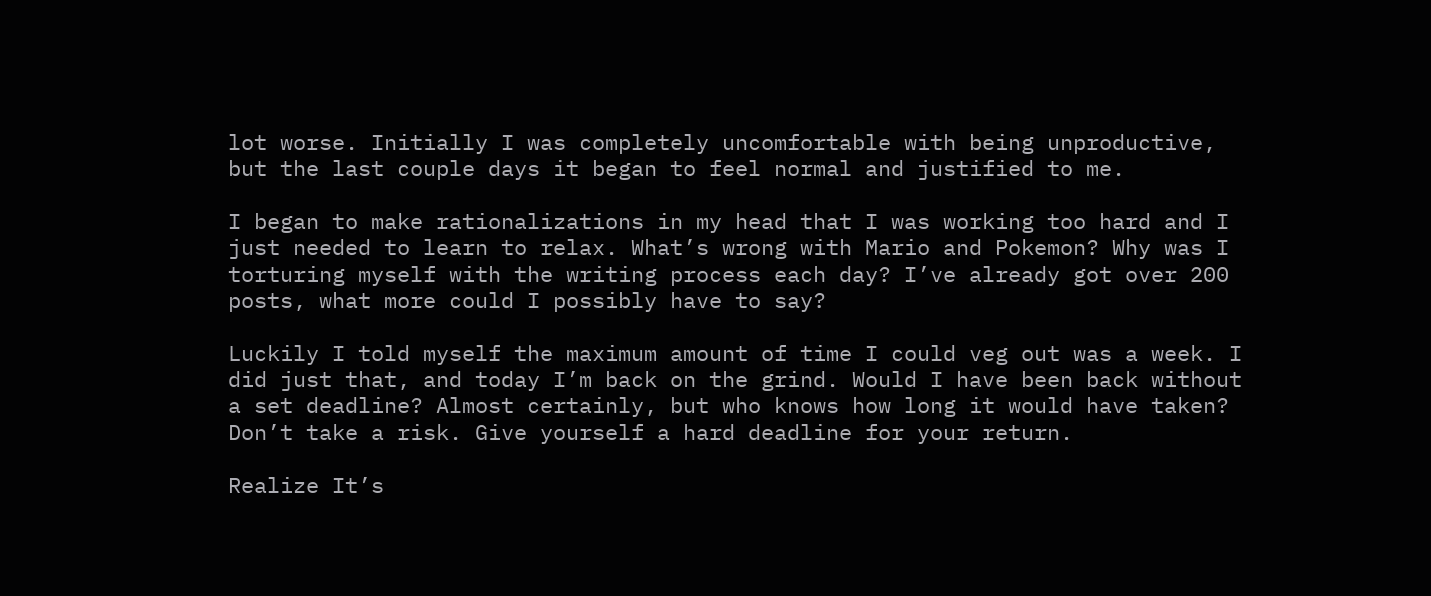lot worse. Initially I was completely uncomfortable with being unproductive, but the last couple days it began to feel normal and justified to me.

I began to make rationalizations in my head that I was working too hard and I just needed to learn to relax. What’s wrong with Mario and Pokemon? Why was I torturing myself with the writing process each day? I’ve already got over 200 posts, what more could I possibly have to say?

Luckily I told myself the maximum amount of time I could veg out was a week. I did just that, and today I’m back on the grind. Would I have been back without a set deadline? Almost certainly, but who knows how long it would have taken? Don’t take a risk. Give yourself a hard deadline for your return.

Realize It’s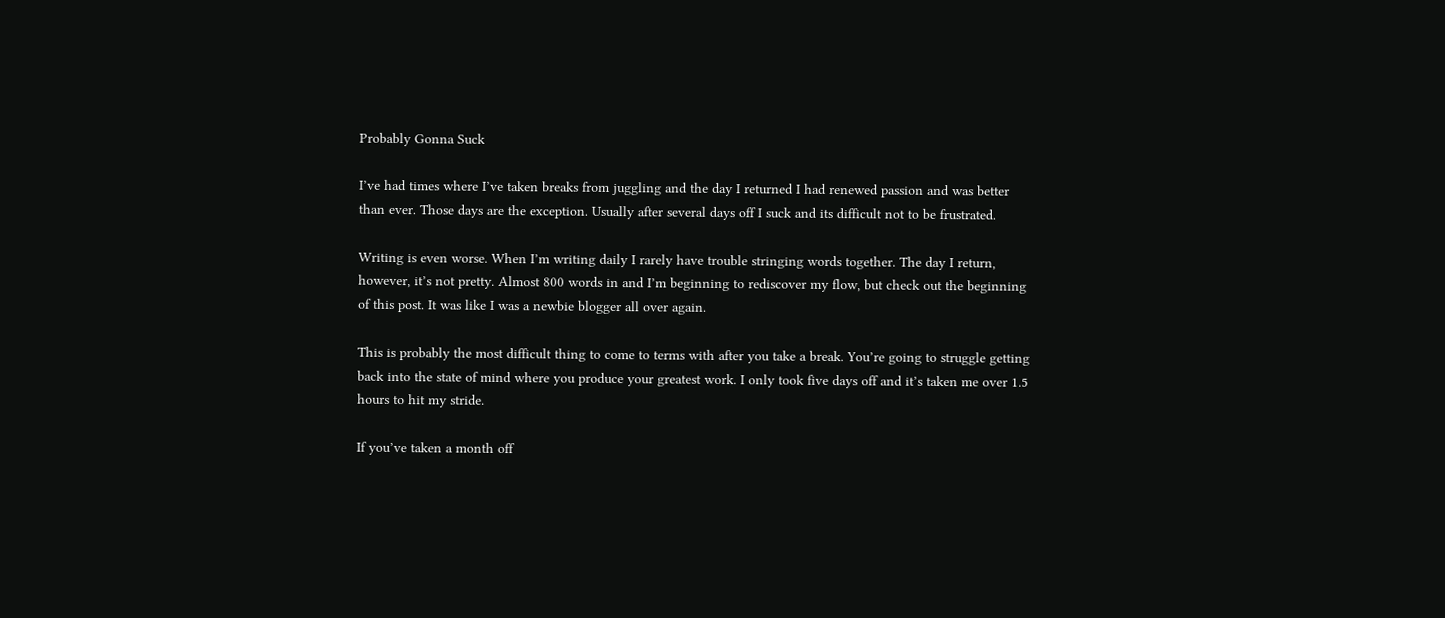Probably Gonna Suck

I’ve had times where I’ve taken breaks from juggling and the day I returned I had renewed passion and was better than ever. Those days are the exception. Usually after several days off I suck and its difficult not to be frustrated.

Writing is even worse. When I’m writing daily I rarely have trouble stringing words together. The day I return, however, it’s not pretty. Almost 800 words in and I’m beginning to rediscover my flow, but check out the beginning of this post. It was like I was a newbie blogger all over again.

This is probably the most difficult thing to come to terms with after you take a break. You’re going to struggle getting back into the state of mind where you produce your greatest work. I only took five days off and it’s taken me over 1.5 hours to hit my stride.

If you’ve taken a month off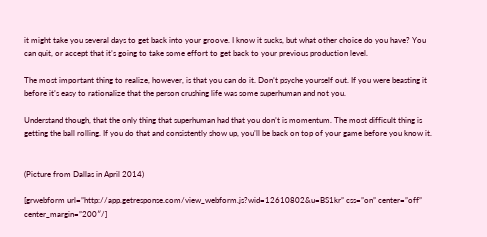it might take you several days to get back into your groove. I know it sucks, but what other choice do you have? You can quit, or accept that it’s going to take some effort to get back to your previous production level.

The most important thing to realize, however, is that you can do it. Don’t psyche yourself out. If you were beasting it before it’s easy to rationalize that the person crushing life was some superhuman and not you.

Understand though, that the only thing that superhuman had that you don’t is momentum. The most difficult thing is getting the ball rolling. If you do that and consistently show up, you’ll be back on top of your game before you know it.


(Picture from Dallas in April 2014)

[grwebform url=”http://app.getresponse.com/view_webform.js?wid=12610802&u=BS1kr” css=”on” center=”off” center_margin=”200″/]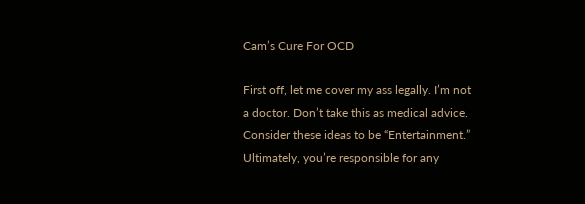Cam’s Cure For OCD

First off, let me cover my ass legally. I’m not a doctor. Don’t take this as medical advice. Consider these ideas to be “Entertainment.” Ultimately, you’re responsible for any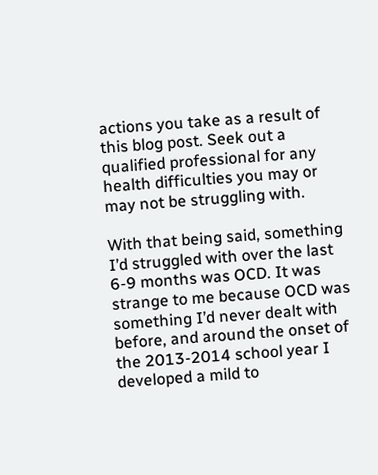actions you take as a result of this blog post. Seek out a qualified professional for any health difficulties you may or may not be struggling with.

With that being said, something I’d struggled with over the last 6-9 months was OCD. It was strange to me because OCD was something I’d never dealt with before, and around the onset of the 2013-2014 school year I developed a mild to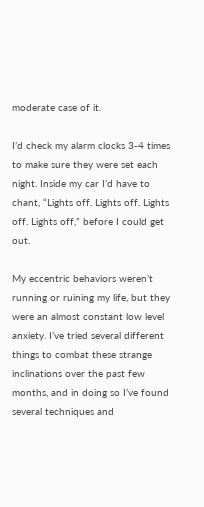moderate case of it.

I’d check my alarm clocks 3-4 times to make sure they were set each night. Inside my car I’d have to chant, “Lights off. Lights off. Lights off. Lights off,” before I could get out.

My eccentric behaviors weren’t running or ruining my life, but they were an almost constant low level anxiety. I’ve tried several different things to combat these strange inclinations over the past few months, and in doing so I’ve found several techniques and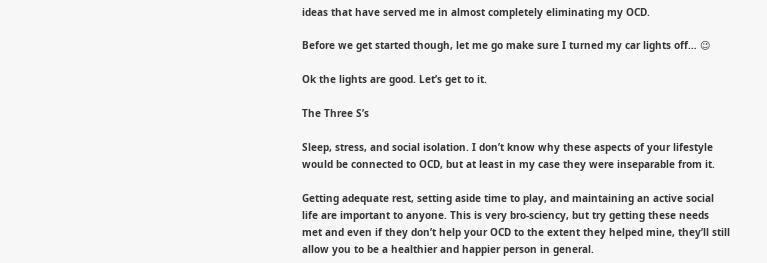ideas that have served me in almost completely eliminating my OCD.

Before we get started though, let me go make sure I turned my car lights off… 😉

Ok the lights are good. Let’s get to it.

The Three S’s

Sleep, stress, and social isolation. I don’t know why these aspects of your lifestyle would be connected to OCD, but at least in my case they were inseparable from it.

Getting adequate rest, setting aside time to play, and maintaining an active social life are important to anyone. This is very bro-sciency, but try getting these needs met and even if they don’t help your OCD to the extent they helped mine, they’ll still allow you to be a healthier and happier person in general.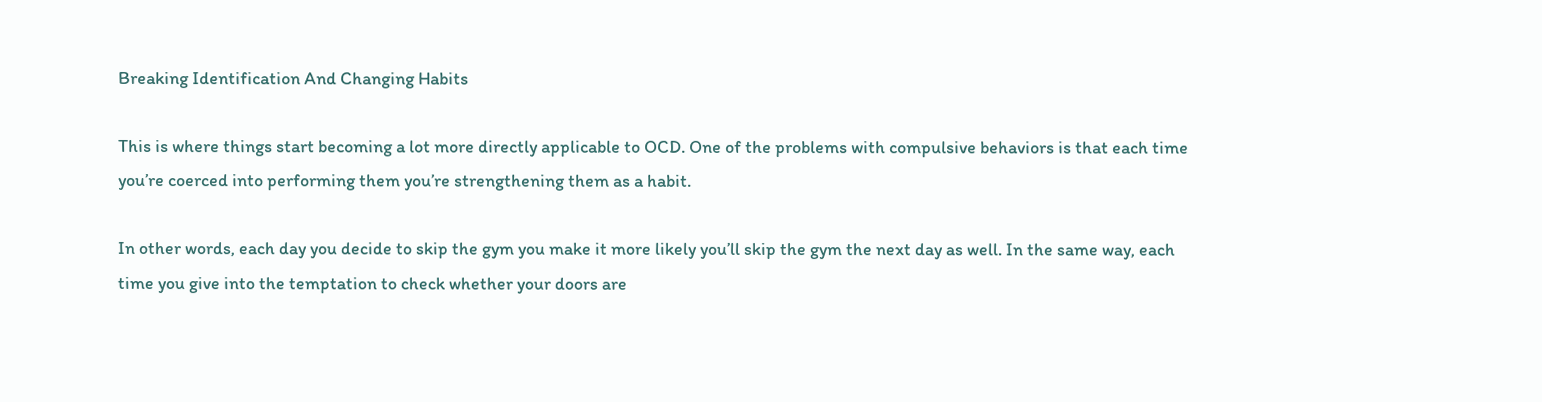Breaking Identification And Changing Habits

This is where things start becoming a lot more directly applicable to OCD. One of the problems with compulsive behaviors is that each time you’re coerced into performing them you’re strengthening them as a habit.

In other words, each day you decide to skip the gym you make it more likely you’ll skip the gym the next day as well. In the same way, each time you give into the temptation to check whether your doors are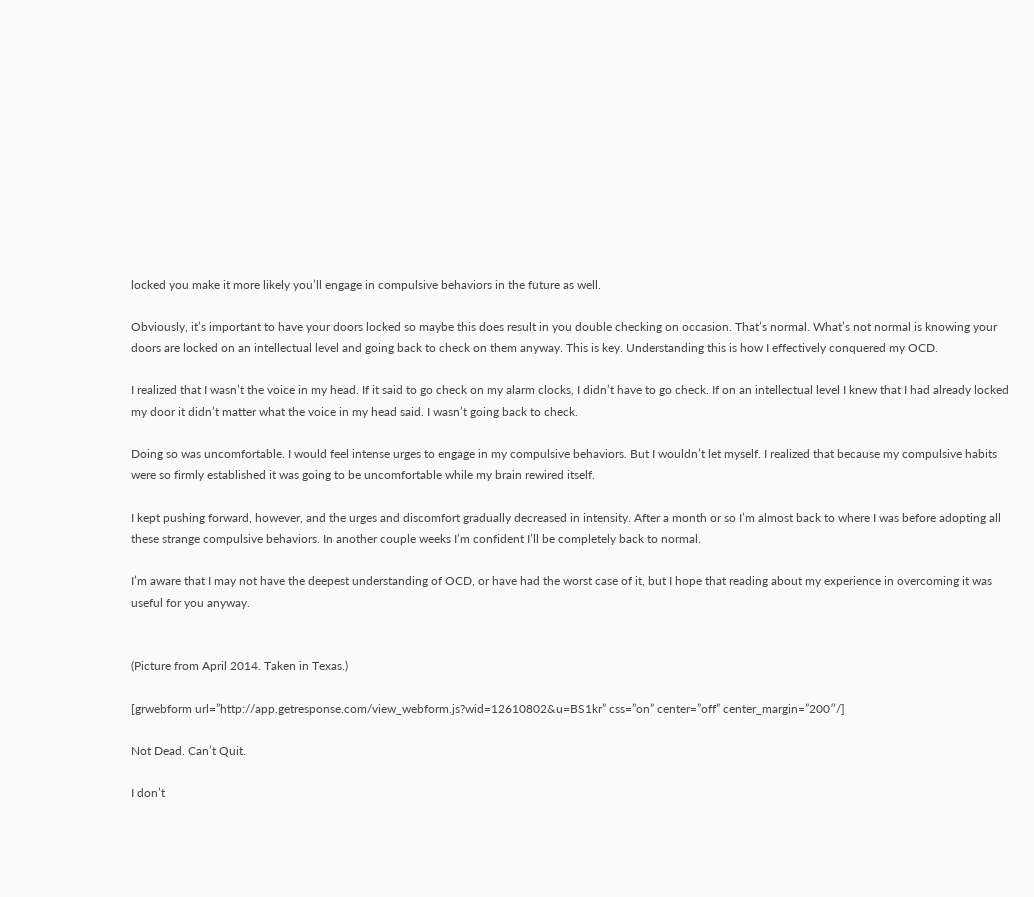locked you make it more likely you’ll engage in compulsive behaviors in the future as well.

Obviously, it’s important to have your doors locked so maybe this does result in you double checking on occasion. That’s normal. What’s not normal is knowing your doors are locked on an intellectual level and going back to check on them anyway. This is key. Understanding this is how I effectively conquered my OCD.

I realized that I wasn’t the voice in my head. If it said to go check on my alarm clocks, I didn’t have to go check. If on an intellectual level I knew that I had already locked my door it didn’t matter what the voice in my head said. I wasn’t going back to check.

Doing so was uncomfortable. I would feel intense urges to engage in my compulsive behaviors. But I wouldn’t let myself. I realized that because my compulsive habits were so firmly established it was going to be uncomfortable while my brain rewired itself.

I kept pushing forward, however, and the urges and discomfort gradually decreased in intensity. After a month or so I’m almost back to where I was before adopting all these strange compulsive behaviors. In another couple weeks I’m confident I’ll be completely back to normal.

I’m aware that I may not have the deepest understanding of OCD, or have had the worst case of it, but I hope that reading about my experience in overcoming it was useful for you anyway.


(Picture from April 2014. Taken in Texas.)

[grwebform url=”http://app.getresponse.com/view_webform.js?wid=12610802&u=BS1kr” css=”on” center=”off” center_margin=”200″/]

Not Dead. Can’t Quit.

I don’t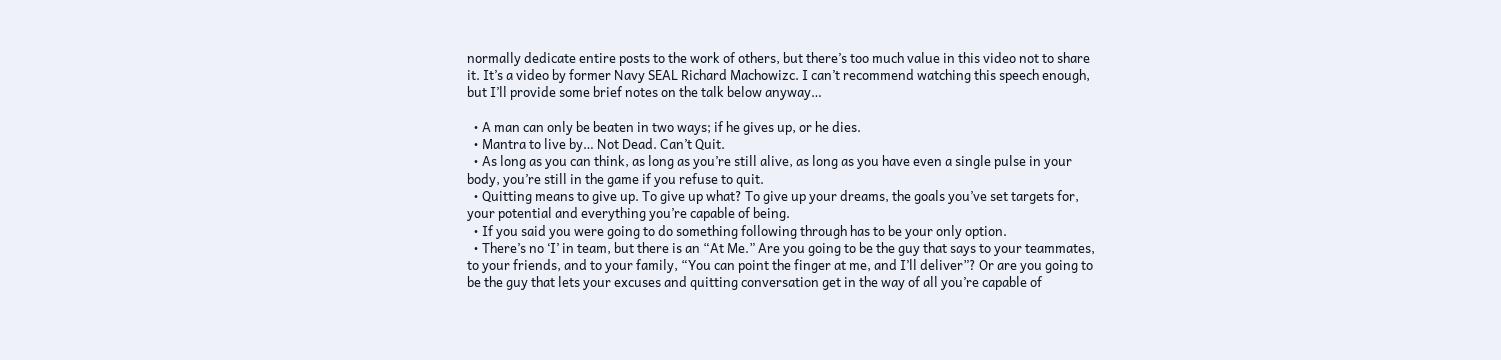normally dedicate entire posts to the work of others, but there’s too much value in this video not to share it. It’s a video by former Navy SEAL Richard Machowizc. I can’t recommend watching this speech enough, but I’ll provide some brief notes on the talk below anyway…

  • A man can only be beaten in two ways; if he gives up, or he dies.
  • Mantra to live by… Not Dead. Can’t Quit.
  • As long as you can think, as long as you’re still alive, as long as you have even a single pulse in your body, you’re still in the game if you refuse to quit.
  • Quitting means to give up. To give up what? To give up your dreams, the goals you’ve set targets for, your potential and everything you’re capable of being.
  • If you said you were going to do something following through has to be your only option.
  • There’s no ‘I’ in team, but there is an “At Me.” Are you going to be the guy that says to your teammates, to your friends, and to your family, “You can point the finger at me, and I’ll deliver”? Or are you going to be the guy that lets your excuses and quitting conversation get in the way of all you’re capable of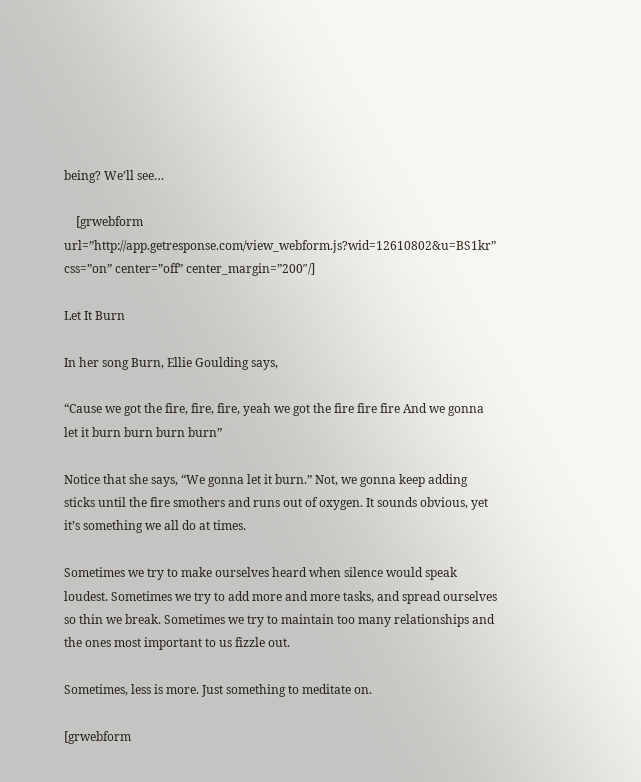being? We’ll see…

    [grwebform url=”http://app.getresponse.com/view_webform.js?wid=12610802&u=BS1kr” css=”on” center=”off” center_margin=”200″/]

Let It Burn

In her song Burn, Ellie Goulding says,

“Cause we got the fire, fire, fire, yeah we got the fire fire fire And we gonna let it burn burn burn burn”

Notice that she says, “We gonna let it burn.” Not, we gonna keep adding sticks until the fire smothers and runs out of oxygen. It sounds obvious, yet it’s something we all do at times.

Sometimes we try to make ourselves heard when silence would speak loudest. Sometimes we try to add more and more tasks, and spread ourselves so thin we break. Sometimes we try to maintain too many relationships and the ones most important to us fizzle out.

Sometimes, less is more. Just something to meditate on.

[grwebform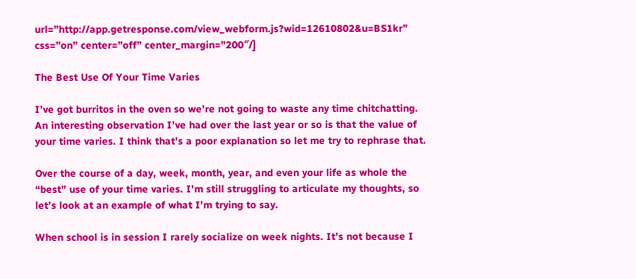url=”http://app.getresponse.com/view_webform.js?wid=12610802&u=BS1kr” css=”on” center=”off” center_margin=”200″/]

The Best Use Of Your Time Varies

I’ve got burritos in the oven so we’re not going to waste any time chitchatting. An interesting observation I’ve had over the last year or so is that the value of your time varies. I think that’s a poor explanation so let me try to rephrase that.

Over the course of a day, week, month, year, and even your life as whole the “best” use of your time varies. I’m still struggling to articulate my thoughts, so let’s look at an example of what I’m trying to say.

When school is in session I rarely socialize on week nights. It’s not because I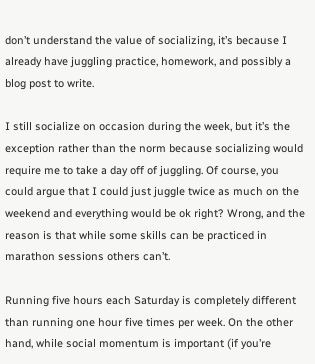don’t understand the value of socializing, it’s because I already have juggling practice, homework, and possibly a blog post to write.

I still socialize on occasion during the week, but it’s the exception rather than the norm because socializing would require me to take a day off of juggling. Of course, you could argue that I could just juggle twice as much on the weekend and everything would be ok right? Wrong, and the reason is that while some skills can be practiced in marathon sessions others can’t.

Running five hours each Saturday is completely different than running one hour five times per week. On the other hand, while social momentum is important (if you’re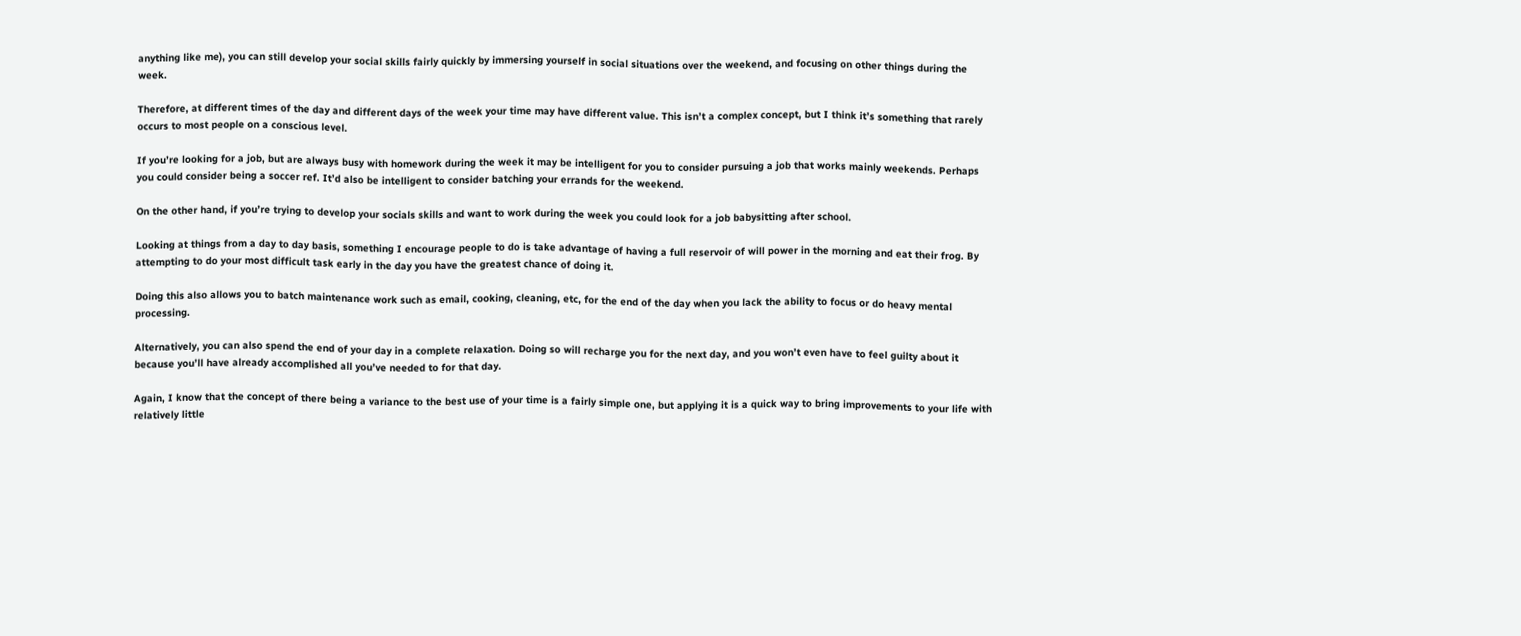anything like me), you can still develop your social skills fairly quickly by immersing yourself in social situations over the weekend, and focusing on other things during the week.

Therefore, at different times of the day and different days of the week your time may have different value. This isn’t a complex concept, but I think it’s something that rarely occurs to most people on a conscious level.

If you’re looking for a job, but are always busy with homework during the week it may be intelligent for you to consider pursuing a job that works mainly weekends. Perhaps you could consider being a soccer ref. It’d also be intelligent to consider batching your errands for the weekend.

On the other hand, if you’re trying to develop your socials skills and want to work during the week you could look for a job babysitting after school.

Looking at things from a day to day basis, something I encourage people to do is take advantage of having a full reservoir of will power in the morning and eat their frog. By attempting to do your most difficult task early in the day you have the greatest chance of doing it.

Doing this also allows you to batch maintenance work such as email, cooking, cleaning, etc, for the end of the day when you lack the ability to focus or do heavy mental processing.

Alternatively, you can also spend the end of your day in a complete relaxation. Doing so will recharge you for the next day, and you won’t even have to feel guilty about it because you’ll have already accomplished all you’ve needed to for that day.

Again, I know that the concept of there being a variance to the best use of your time is a fairly simple one, but applying it is a quick way to bring improvements to your life with relatively little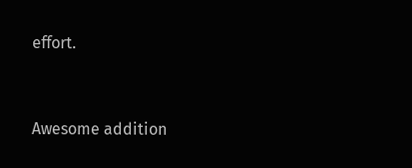effort.


Awesome addition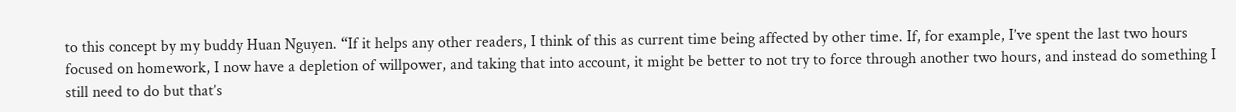to this concept by my buddy Huan Nguyen. “If it helps any other readers, I think of this as current time being affected by other time. If, for example, I’ve spent the last two hours focused on homework, I now have a depletion of willpower, and taking that into account, it might be better to not try to force through another two hours, and instead do something I still need to do but that’s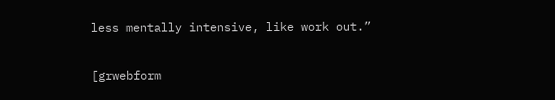less mentally intensive, like work out.”

[grwebform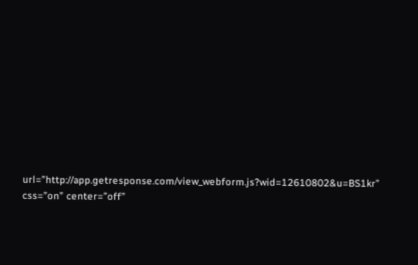url=”http://app.getresponse.com/view_webform.js?wid=12610802&u=BS1kr” css=”on” center=”off”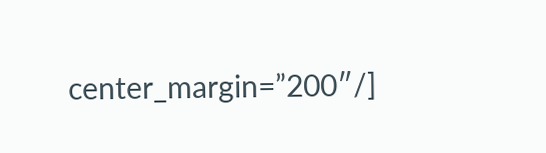center_margin=”200″/]